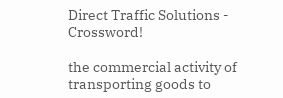Direct Traffic Solutions - Crossword!

the commercial activity of transporting goods to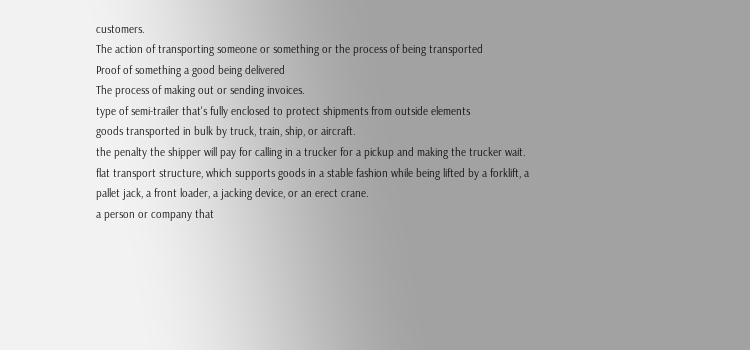customers.
The action of transporting someone or something or the process of being transported
Proof of something a good being delivered
The process of making out or sending invoices.
type of semi-trailer that's fully enclosed to protect shipments from outside elements
goods transported in bulk by truck, train, ship, or aircraft.
the penalty the shipper will pay for calling in a trucker for a pickup and making the trucker wait.
flat transport structure, which supports goods in a stable fashion while being lifted by a forklift, a pallet jack, a front loader, a jacking device, or an erect crane.
a person or company that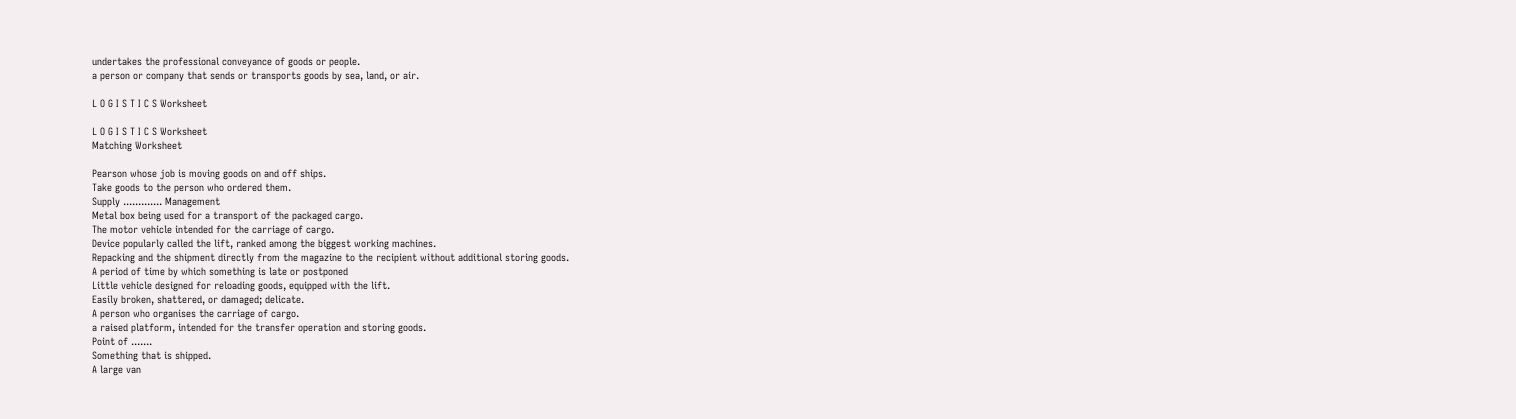undertakes the professional conveyance of goods or people.
a person or company that sends or transports goods by sea, land, or air.

L O G I S T I C S Worksheet

L O G I S T I C S Worksheet
Matching Worksheet

Pearson whose job is moving goods on and off ships.
Take goods to the person who ordered them.
Supply ............. Management
Metal box being used for a transport of the packaged cargo.
The motor vehicle intended for the carriage of cargo.
Device popularly called the lift, ranked among the biggest working machines.
Repacking and the shipment directly from the magazine to the recipient without additional storing goods.
A period of time by which something is late or postponed
Little vehicle designed for reloading goods, equipped with the lift.
Easily broken, shattered, or damaged; delicate.
A person who organises the carriage of cargo.
a raised platform, intended for the transfer operation and storing goods.
Point of .......
Something that is shipped.
A large van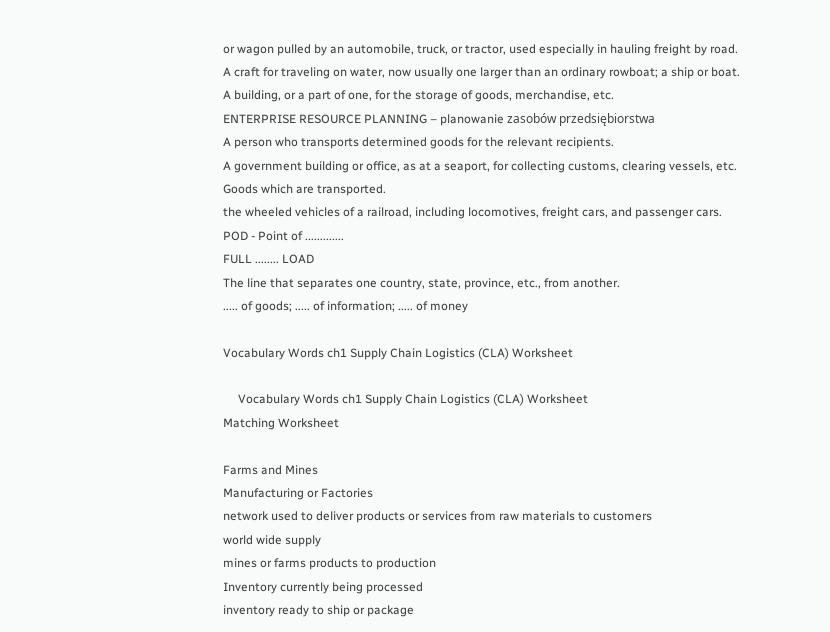or wagon pulled by an automobile, truck, or tractor, used especially in hauling freight by road.
A craft for traveling on water, now usually one larger than an ordinary rowboat; a ship or boat.
A building, or a part of one, for the storage of goods, merchandise, etc.
ENTERPRISE RESOURCE PLANNING – planowanie zasobów przedsiębiorstwa
A person who transports determined goods for the relevant recipients.
A government building or office, as at a seaport, for collecting customs, clearing vessels, etc.
Goods which are transported.
the wheeled vehicles of a railroad, including locomotives, freight cars, and passenger cars.
POD - Point of .............
FULL ........ LOAD
The line that separates one country, state, province, etc., from another.
..... of goods; ..... of information; ..... of money

Vocabulary Words ch1 Supply Chain Logistics (CLA) Worksheet

     Vocabulary Words ch1 Supply Chain Logistics (CLA) Worksheet
Matching Worksheet

Farms and Mines
Manufacturing or Factories
network used to deliver products or services from raw materials to customers
world wide supply
mines or farms products to production
Inventory currently being processed
inventory ready to ship or package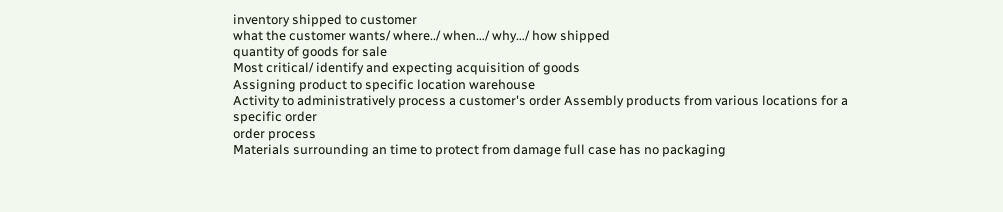inventory shipped to customer
what the customer wants/ where../ when…/ why…/ how shipped
quantity of goods for sale
Most critical/ identify and expecting acquisition of goods
Assigning product to specific location warehouse
Activity to administratively process a customer's order Assembly products from various locations for a specific order
order process
Materials surrounding an time to protect from damage full case has no packaging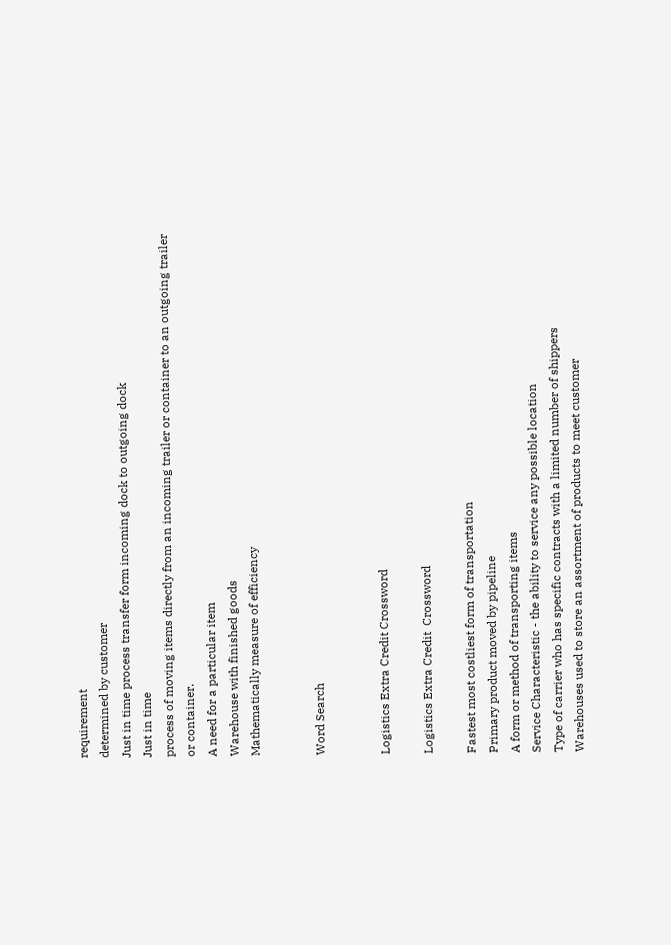requirement
determined by customer
Just in time process transfer form incoming dock to outgoing dock
Just in time
process of moving items directly from an incoming trailer or container to an outgoing trailer or container.
A need for a particular item
Warehouse with finished goods
Mathematically measure of efficiency


Word Search


Logistics Extra Credit Crossword

Logistics Extra Credit  Crossword

Fastest most costliest form of transportation
Primary product moved by pipeline
A form or method of transporting items
Service Characteristic - the ability to service any possible location
Type of carrier who has specific contracts with a limited number of shippers
Warehouses used to store an assortment of products to meet customer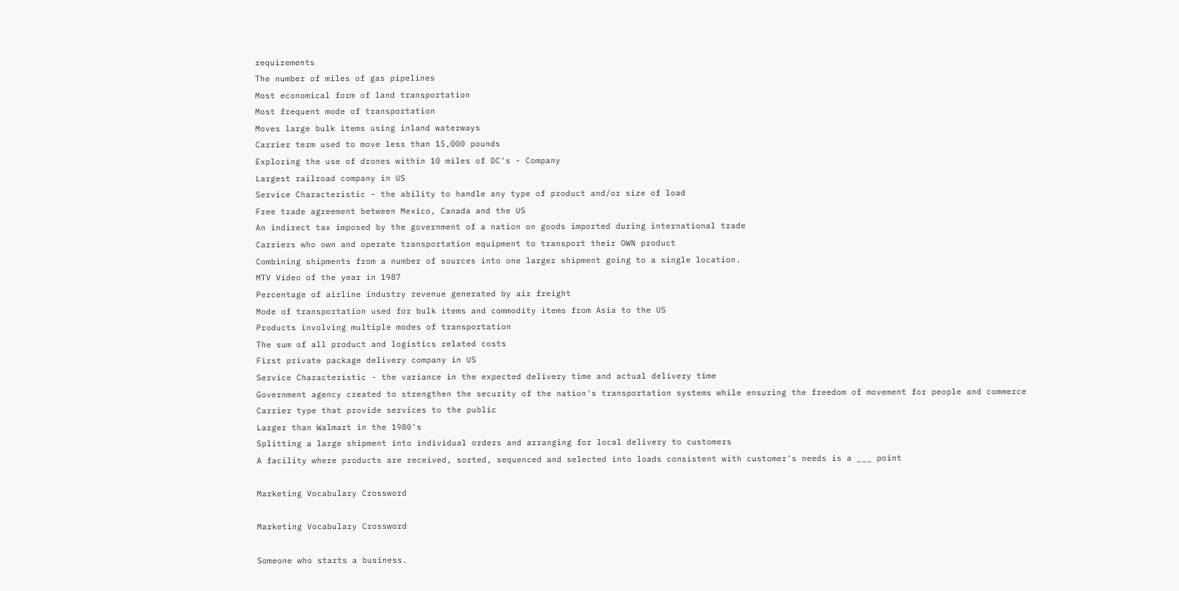requirements
The number of miles of gas pipelines
Most economical form of land transportation
Most frequent mode of transportation
Moves large bulk items using inland waterways
Carrier term used to move less than 15,000 pounds
Exploring the use of drones within 10 miles of DC's - Company
Largest railroad company in US
Service Characteristic - the ability to handle any type of product and/or size of load
Free trade agreement between Mexico, Canada and the US
An indirect tax imposed by the government of a nation on goods imported during international trade
Carriers who own and operate transportation equipment to transport their OWN product
Combining shipments from a number of sources into one larger shipment going to a single location.
MTV Video of the year in 1987
Percentage of airline industry revenue generated by air freight
Mode of transportation used for bulk items and commodity items from Asia to the US
Products involving multiple modes of transportation
The sum of all product and logistics related costs
First private package delivery company in US
Service Characteristic - the variance in the expected delivery time and actual delivery time
Government agency created to strengthen the security of the nation's transportation systems while ensuring the freedom of movement for people and commerce
Carrier type that provide services to the public
Larger than Walmart in the 1980's
Splitting a large shipment into individual orders and arranging for local delivery to customers
A facility where products are received, sorted, sequenced and selected into loads consistent with customer's needs is a ___ point

Marketing Vocabulary Crossword

Marketing Vocabulary Crossword

Someone who starts a business.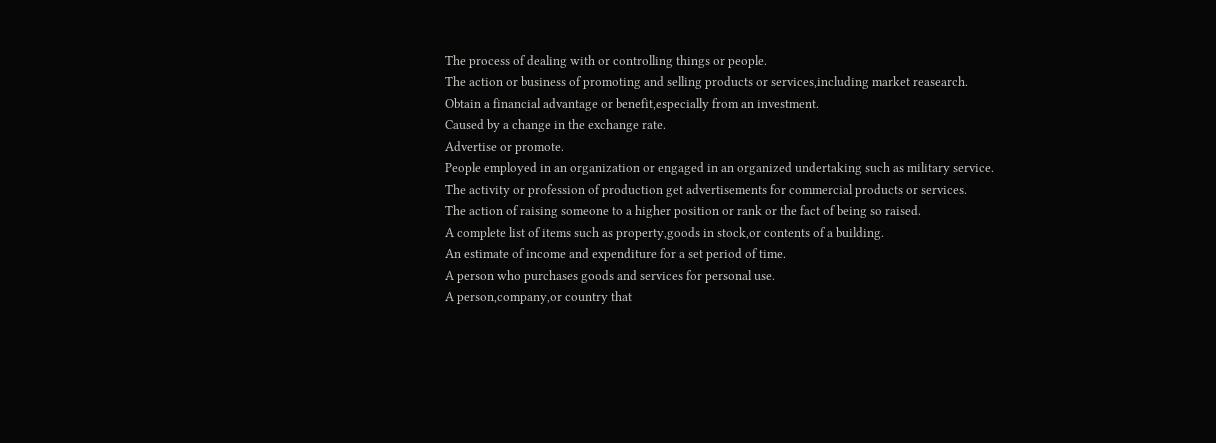The process of dealing with or controlling things or people.
The action or business of promoting and selling products or services,including market reasearch.
Obtain a financial advantage or benefit,especially from an investment.
Caused by a change in the exchange rate.
Advertise or promote.
People employed in an organization or engaged in an organized undertaking such as military service.
The activity or profession of production get advertisements for commercial products or services.
The action of raising someone to a higher position or rank or the fact of being so raised.
A complete list of items such as property,goods in stock,or contents of a building.
An estimate of income and expenditure for a set period of time.
A person who purchases goods and services for personal use.
A person,company,or country that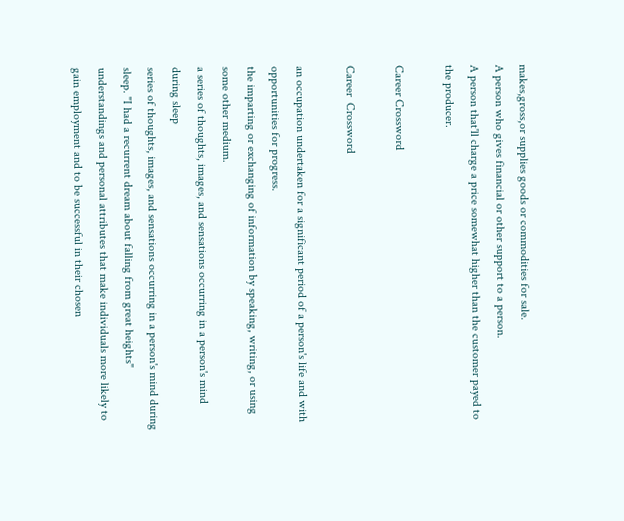makes,gross,or supplies goods or commodities for sale.
A person who gives financial or other support to a person.
A person that'll charge a price somewhat higher than the customer payed to the producer.

Career Crossword

Career  Crossword

an occupation undertaken for a significant period of a person's life and with opportunities for progress.
the imparting or exchanging of information by speaking, writing, or using some other medium.
a series of thoughts, images, and sensations occurring in a person's mind during sleep
series of thoughts, images, and sensations occurring in a person's mind during sleep. "I had a recurrent dream about falling from great heights"
understandings and personal attributes that make individuals more likely to gain employment and to be successful in their chosen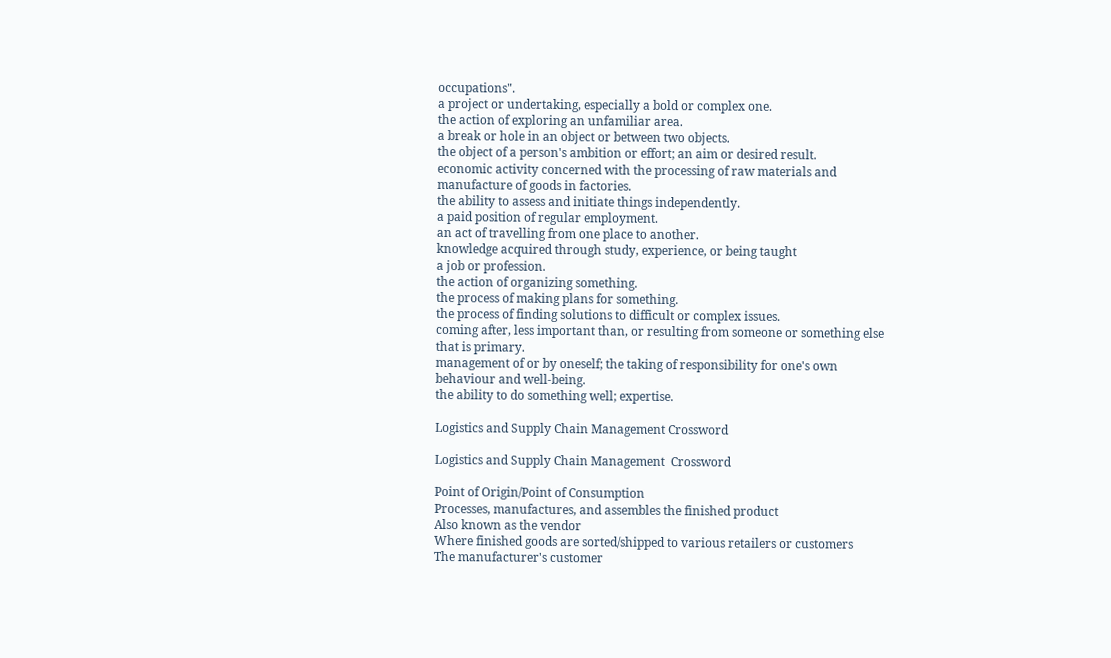occupations".
a project or undertaking, especially a bold or complex one.
the action of exploring an unfamiliar area.
a break or hole in an object or between two objects.
the object of a person's ambition or effort; an aim or desired result.
economic activity concerned with the processing of raw materials and manufacture of goods in factories.
the ability to assess and initiate things independently.
a paid position of regular employment.
an act of travelling from one place to another.
knowledge acquired through study, experience, or being taught
a job or profession.
the action of organizing something.
the process of making plans for something.
the process of finding solutions to difficult or complex issues.
coming after, less important than, or resulting from someone or something else that is primary.
management of or by oneself; the taking of responsibility for one's own behaviour and well-being.
the ability to do something well; expertise.

Logistics and Supply Chain Management Crossword

Logistics and Supply Chain Management  Crossword

Point of Origin/Point of Consumption
Processes, manufactures, and assembles the finished product
Also known as the vendor
Where finished goods are sorted/shipped to various retailers or customers
The manufacturer's customer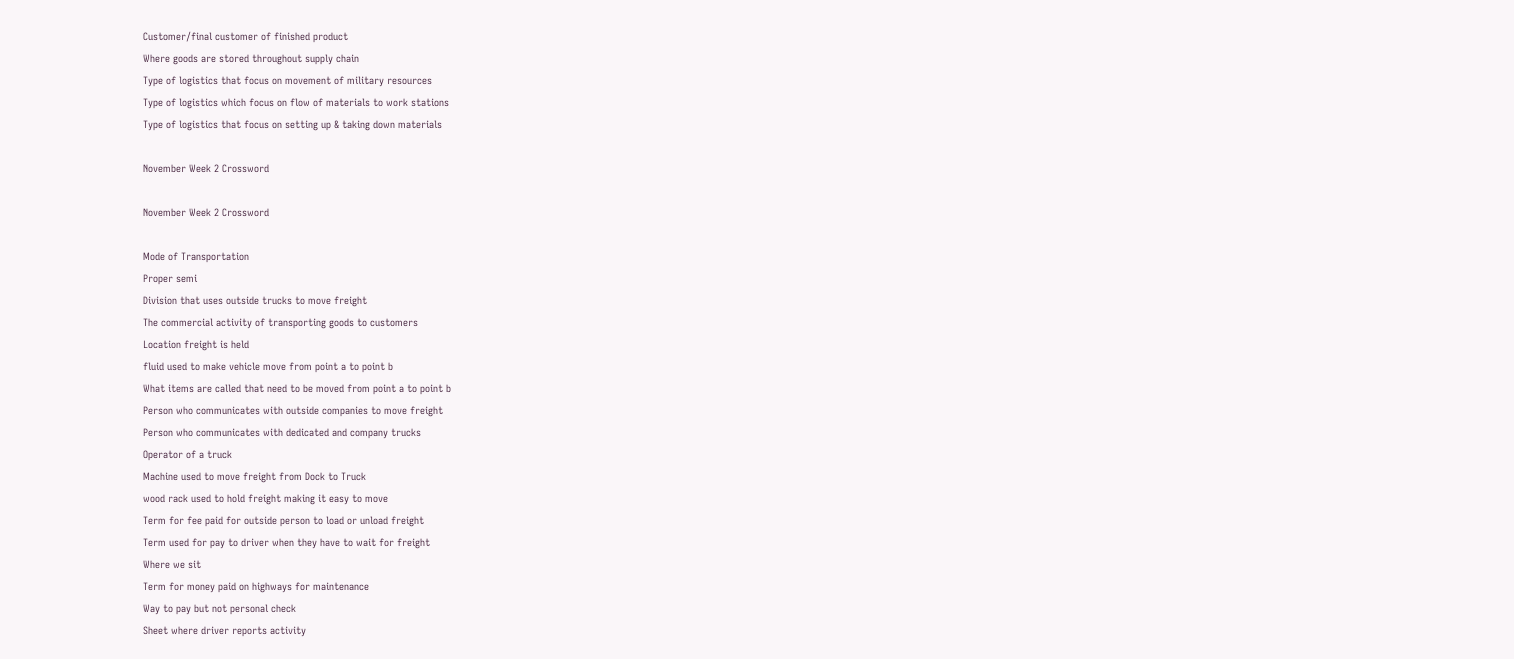Customer/final customer of finished product
Where goods are stored throughout supply chain
Type of logistics that focus on movement of military resources
Type of logistics which focus on flow of materials to work stations
Type of logistics that focus on setting up & taking down materials

November Week 2 Crossword

November Week 2 Crossword

Mode of Transportation
Proper semi
Division that uses outside trucks to move freight
The commercial activity of transporting goods to customers
Location freight is held
fluid used to make vehicle move from point a to point b
What items are called that need to be moved from point a to point b
Person who communicates with outside companies to move freight
Person who communicates with dedicated and company trucks
Operator of a truck
Machine used to move freight from Dock to Truck
wood rack used to hold freight making it easy to move
Term for fee paid for outside person to load or unload freight
Term used for pay to driver when they have to wait for freight
Where we sit
Term for money paid on highways for maintenance
Way to pay but not personal check
Sheet where driver reports activity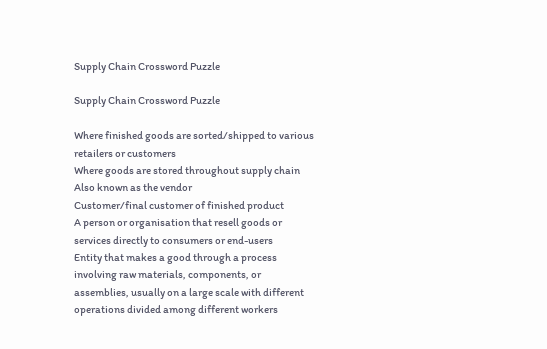Supply Chain Crossword Puzzle

Supply Chain Crossword Puzzle

Where finished goods are sorted/shipped to various retailers or customers
Where goods are stored throughout supply chain
Also known as the vendor
Customer/final customer of finished product
A person or organisation that resell goods or services directly to consumers or end-users
Entity that makes a good through a process involving raw materials, components, or assemblies, usually on a large scale with different operations divided among different workers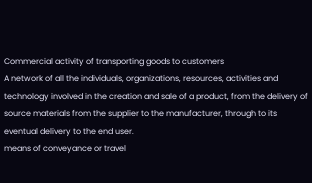Commercial activity of transporting goods to customers
A network of all the individuals, organizations, resources, activities and technology involved in the creation and sale of a product, from the delivery of source materials from the supplier to the manufacturer, through to its eventual delivery to the end user.
means of conveyance or travel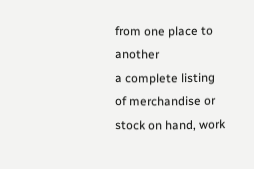from one place to another
a complete listing of merchandise or stock on hand, work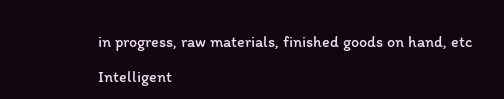in progress, raw materials, finished goods on hand, etc

Intelligent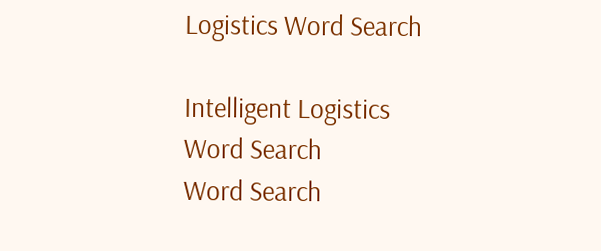Logistics Word Search

Intelligent Logistics Word Search
Word Search